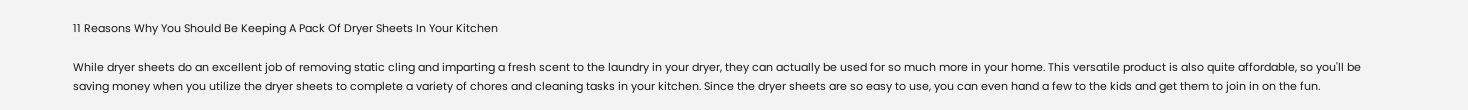11 Reasons Why You Should Be Keeping A Pack Of Dryer Sheets In Your Kitchen

While dryer sheets do an excellent job of removing static cling and imparting a fresh scent to the laundry in your dryer, they can actually be used for so much more in your home. This versatile product is also quite affordable, so you'll be saving money when you utilize the dryer sheets to complete a variety of chores and cleaning tasks in your kitchen. Since the dryer sheets are so easy to use, you can even hand a few to the kids and get them to join in on the fun.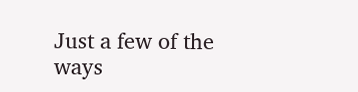Just a few of the ways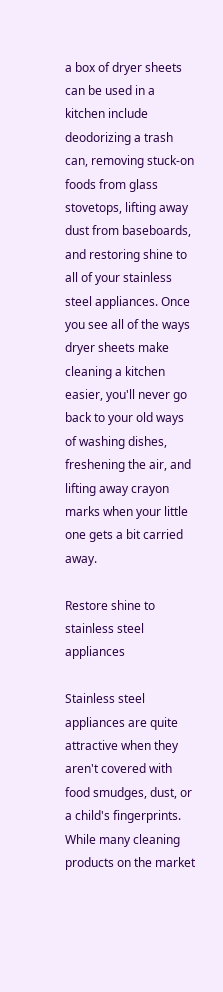a box of dryer sheets can be used in a kitchen include deodorizing a trash can, removing stuck-on foods from glass stovetops, lifting away dust from baseboards, and restoring shine to all of your stainless steel appliances. Once you see all of the ways dryer sheets make cleaning a kitchen easier, you'll never go back to your old ways of washing dishes, freshening the air, and lifting away crayon marks when your little one gets a bit carried away.

Restore shine to stainless steel appliances

Stainless steel appliances are quite attractive when they aren't covered with food smudges, dust, or a child's fingerprints. While many cleaning products on the market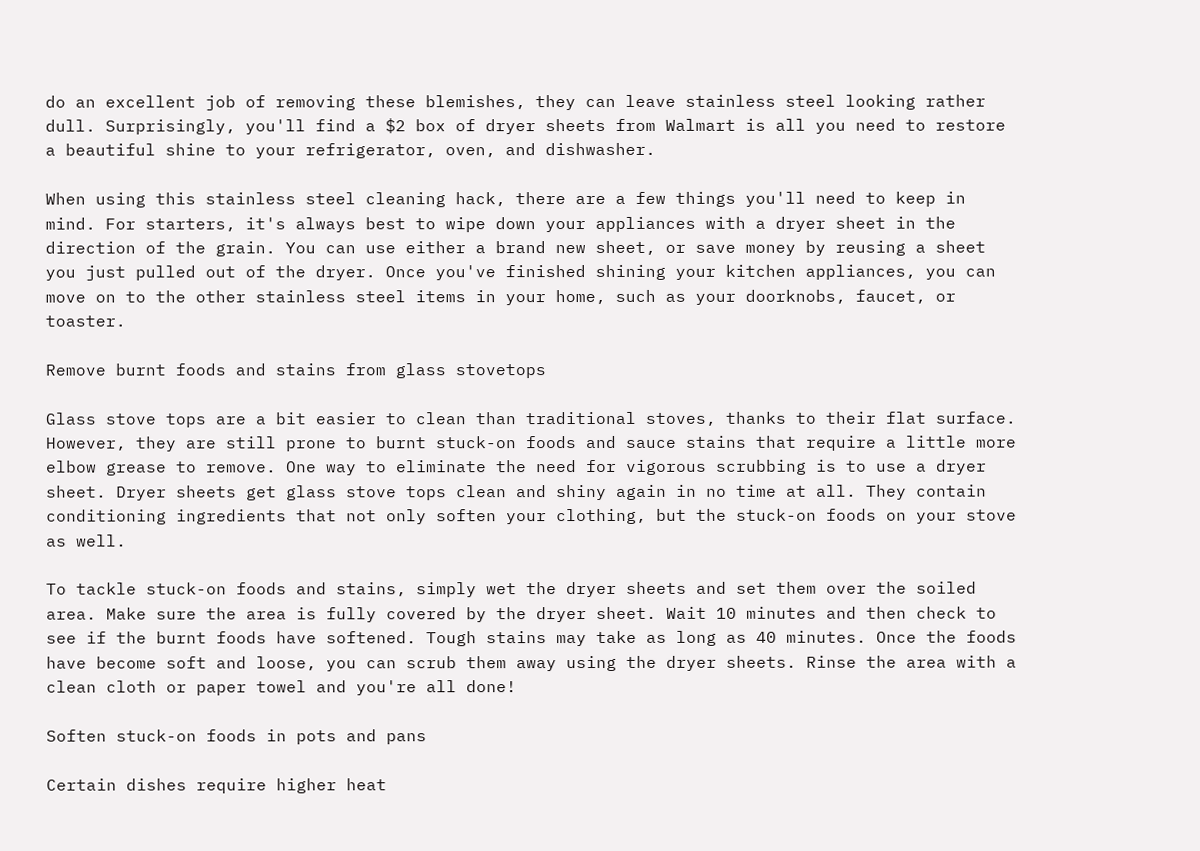do an excellent job of removing these blemishes, they can leave stainless steel looking rather dull. Surprisingly, you'll find a $2 box of dryer sheets from Walmart is all you need to restore a beautiful shine to your refrigerator, oven, and dishwasher.

When using this stainless steel cleaning hack, there are a few things you'll need to keep in mind. For starters, it's always best to wipe down your appliances with a dryer sheet in the direction of the grain. You can use either a brand new sheet, or save money by reusing a sheet you just pulled out of the dryer. Once you've finished shining your kitchen appliances, you can move on to the other stainless steel items in your home, such as your doorknobs, faucet, or toaster.

Remove burnt foods and stains from glass stovetops

Glass stove tops are a bit easier to clean than traditional stoves, thanks to their flat surface. However, they are still prone to burnt stuck-on foods and sauce stains that require a little more elbow grease to remove. One way to eliminate the need for vigorous scrubbing is to use a dryer sheet. Dryer sheets get glass stove tops clean and shiny again in no time at all. They contain conditioning ingredients that not only soften your clothing, but the stuck-on foods on your stove as well.

To tackle stuck-on foods and stains, simply wet the dryer sheets and set them over the soiled area. Make sure the area is fully covered by the dryer sheet. Wait 10 minutes and then check to see if the burnt foods have softened. Tough stains may take as long as 40 minutes. Once the foods have become soft and loose, you can scrub them away using the dryer sheets. Rinse the area with a clean cloth or paper towel and you're all done!

Soften stuck-on foods in pots and pans

Certain dishes require higher heat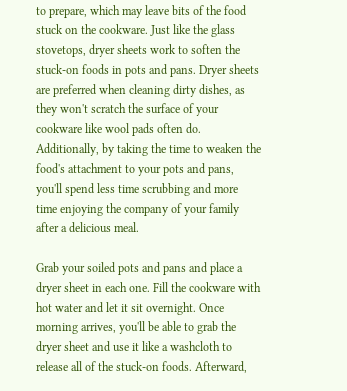to prepare, which may leave bits of the food stuck on the cookware. Just like the glass stovetops, dryer sheets work to soften the stuck-on foods in pots and pans. Dryer sheets are preferred when cleaning dirty dishes, as they won't scratch the surface of your cookware like wool pads often do. Additionally, by taking the time to weaken the food's attachment to your pots and pans, you'll spend less time scrubbing and more time enjoying the company of your family after a delicious meal.

Grab your soiled pots and pans and place a dryer sheet in each one. Fill the cookware with hot water and let it sit overnight. Once morning arrives, you'll be able to grab the dryer sheet and use it like a washcloth to release all of the stuck-on foods. Afterward,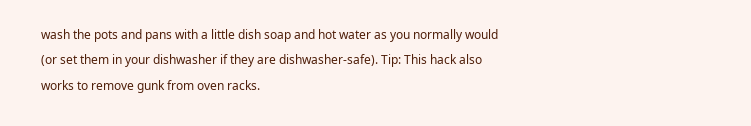wash the pots and pans with a little dish soap and hot water as you normally would (or set them in your dishwasher if they are dishwasher-safe). Tip: This hack also works to remove gunk from oven racks.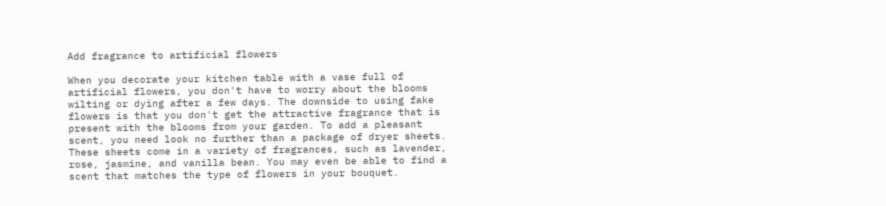Add fragrance to artificial flowers

When you decorate your kitchen table with a vase full of artificial flowers, you don't have to worry about the blooms wilting or dying after a few days. The downside to using fake flowers is that you don't get the attractive fragrance that is present with the blooms from your garden. To add a pleasant scent, you need look no further than a package of dryer sheets. These sheets come in a variety of fragrances, such as lavender, rose, jasmine, and vanilla bean. You may even be able to find a scent that matches the type of flowers in your bouquet.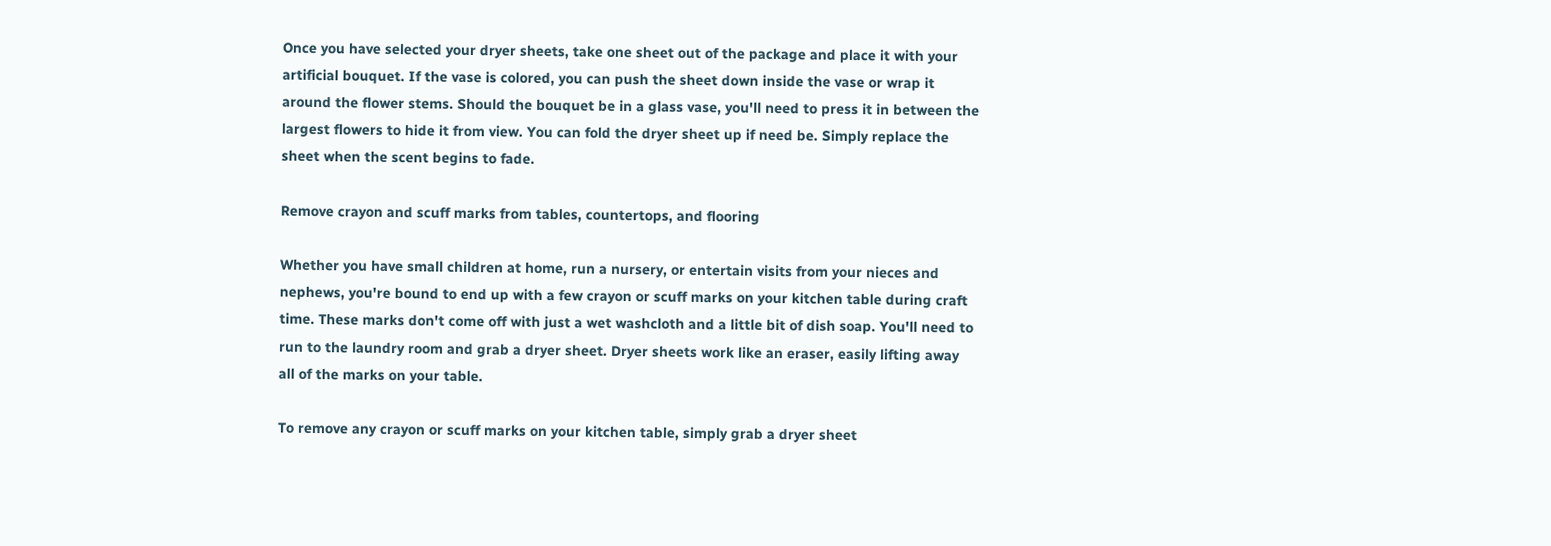Once you have selected your dryer sheets, take one sheet out of the package and place it with your artificial bouquet. If the vase is colored, you can push the sheet down inside the vase or wrap it around the flower stems. Should the bouquet be in a glass vase, you'll need to press it in between the largest flowers to hide it from view. You can fold the dryer sheet up if need be. Simply replace the sheet when the scent begins to fade.

Remove crayon and scuff marks from tables, countertops, and flooring

Whether you have small children at home, run a nursery, or entertain visits from your nieces and nephews, you're bound to end up with a few crayon or scuff marks on your kitchen table during craft time. These marks don't come off with just a wet washcloth and a little bit of dish soap. You'll need to run to the laundry room and grab a dryer sheet. Dryer sheets work like an eraser, easily lifting away all of the marks on your table.

To remove any crayon or scuff marks on your kitchen table, simply grab a dryer sheet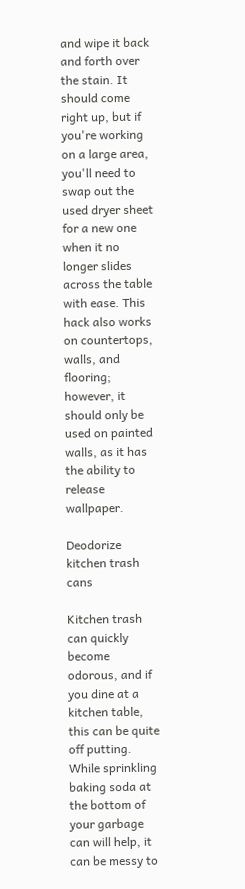and wipe it back and forth over the stain. It should come right up, but if you're working on a large area, you'll need to swap out the used dryer sheet for a new one when it no longer slides across the table with ease. This hack also works on countertops, walls, and flooring; however, it should only be used on painted walls, as it has the ability to release wallpaper.

Deodorize kitchen trash cans

Kitchen trash can quickly become odorous, and if you dine at a kitchen table, this can be quite off putting. While sprinkling baking soda at the bottom of your garbage can will help, it can be messy to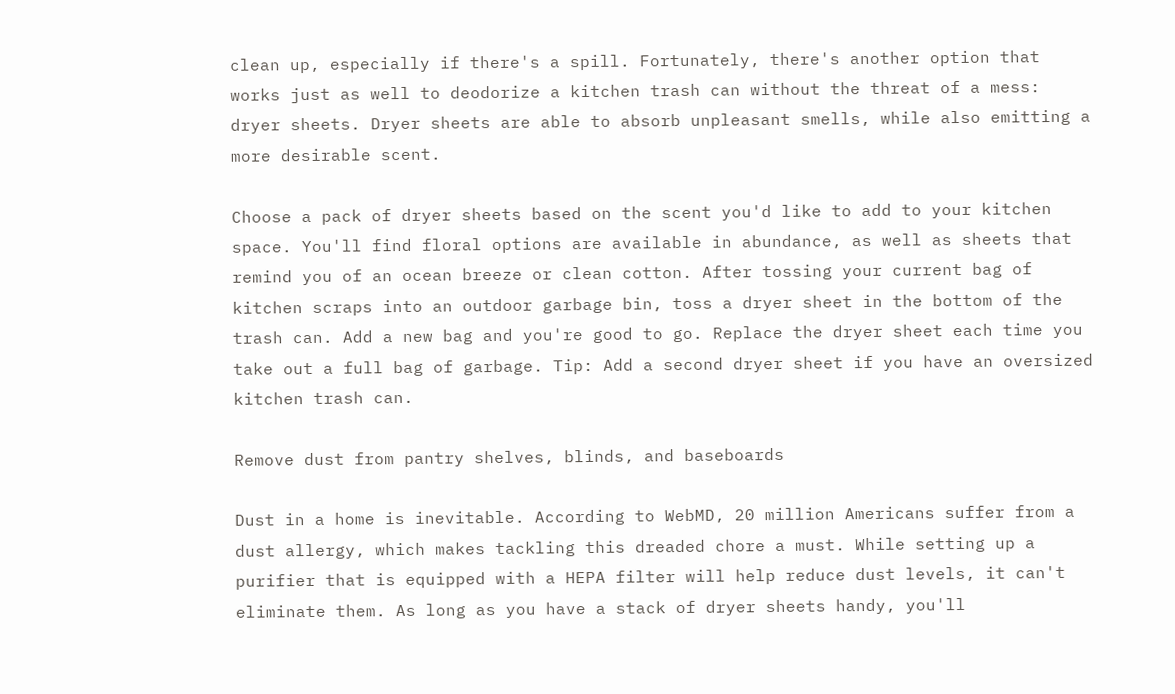clean up, especially if there's a spill. Fortunately, there's another option that works just as well to deodorize a kitchen trash can without the threat of a mess: dryer sheets. Dryer sheets are able to absorb unpleasant smells, while also emitting a more desirable scent.

Choose a pack of dryer sheets based on the scent you'd like to add to your kitchen space. You'll find floral options are available in abundance, as well as sheets that remind you of an ocean breeze or clean cotton. After tossing your current bag of kitchen scraps into an outdoor garbage bin, toss a dryer sheet in the bottom of the trash can. Add a new bag and you're good to go. Replace the dryer sheet each time you take out a full bag of garbage. Tip: Add a second dryer sheet if you have an oversized kitchen trash can.

Remove dust from pantry shelves, blinds, and baseboards

Dust in a home is inevitable. According to WebMD, 20 million Americans suffer from a dust allergy, which makes tackling this dreaded chore a must. While setting up a purifier that is equipped with a HEPA filter will help reduce dust levels, it can't eliminate them. As long as you have a stack of dryer sheets handy, you'll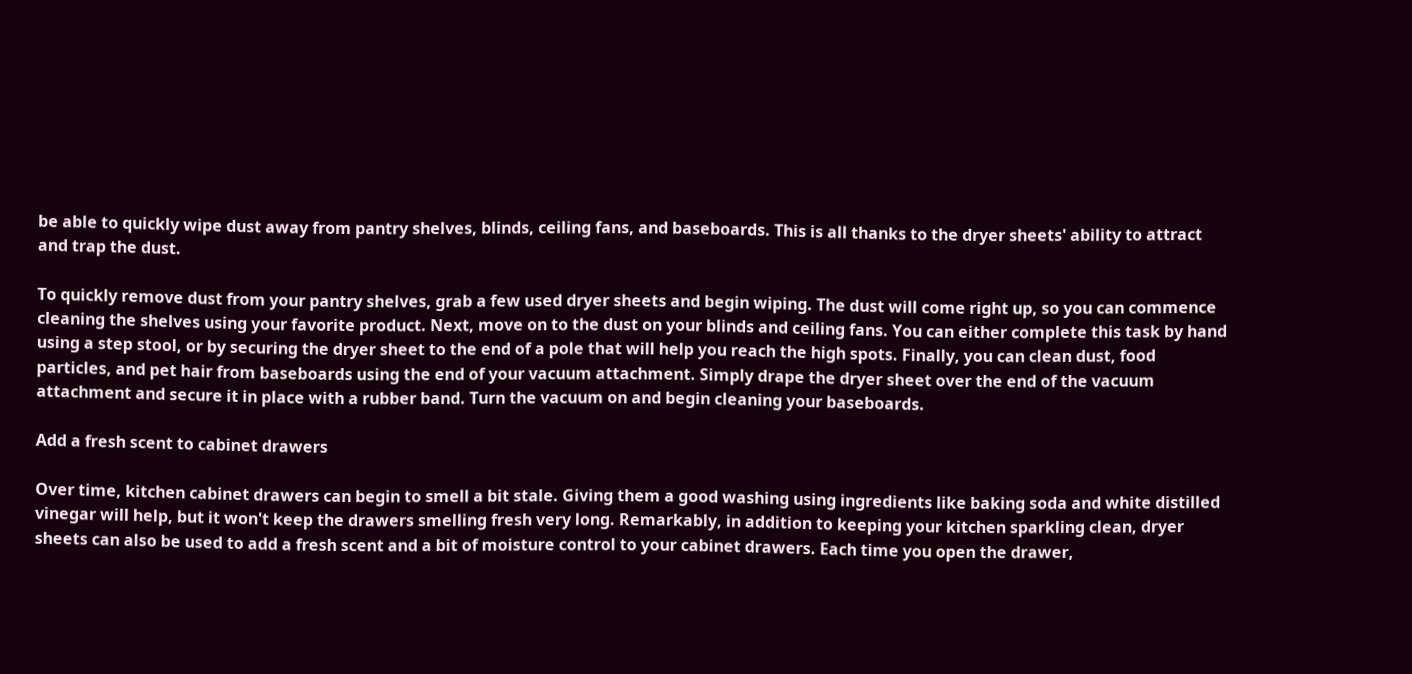be able to quickly wipe dust away from pantry shelves, blinds, ceiling fans, and baseboards. This is all thanks to the dryer sheets' ability to attract and trap the dust.

To quickly remove dust from your pantry shelves, grab a few used dryer sheets and begin wiping. The dust will come right up, so you can commence cleaning the shelves using your favorite product. Next, move on to the dust on your blinds and ceiling fans. You can either complete this task by hand using a step stool, or by securing the dryer sheet to the end of a pole that will help you reach the high spots. Finally, you can clean dust, food particles, and pet hair from baseboards using the end of your vacuum attachment. Simply drape the dryer sheet over the end of the vacuum attachment and secure it in place with a rubber band. Turn the vacuum on and begin cleaning your baseboards.

Add a fresh scent to cabinet drawers

Over time, kitchen cabinet drawers can begin to smell a bit stale. Giving them a good washing using ingredients like baking soda and white distilled vinegar will help, but it won't keep the drawers smelling fresh very long. Remarkably, in addition to keeping your kitchen sparkling clean, dryer sheets can also be used to add a fresh scent and a bit of moisture control to your cabinet drawers. Each time you open the drawer,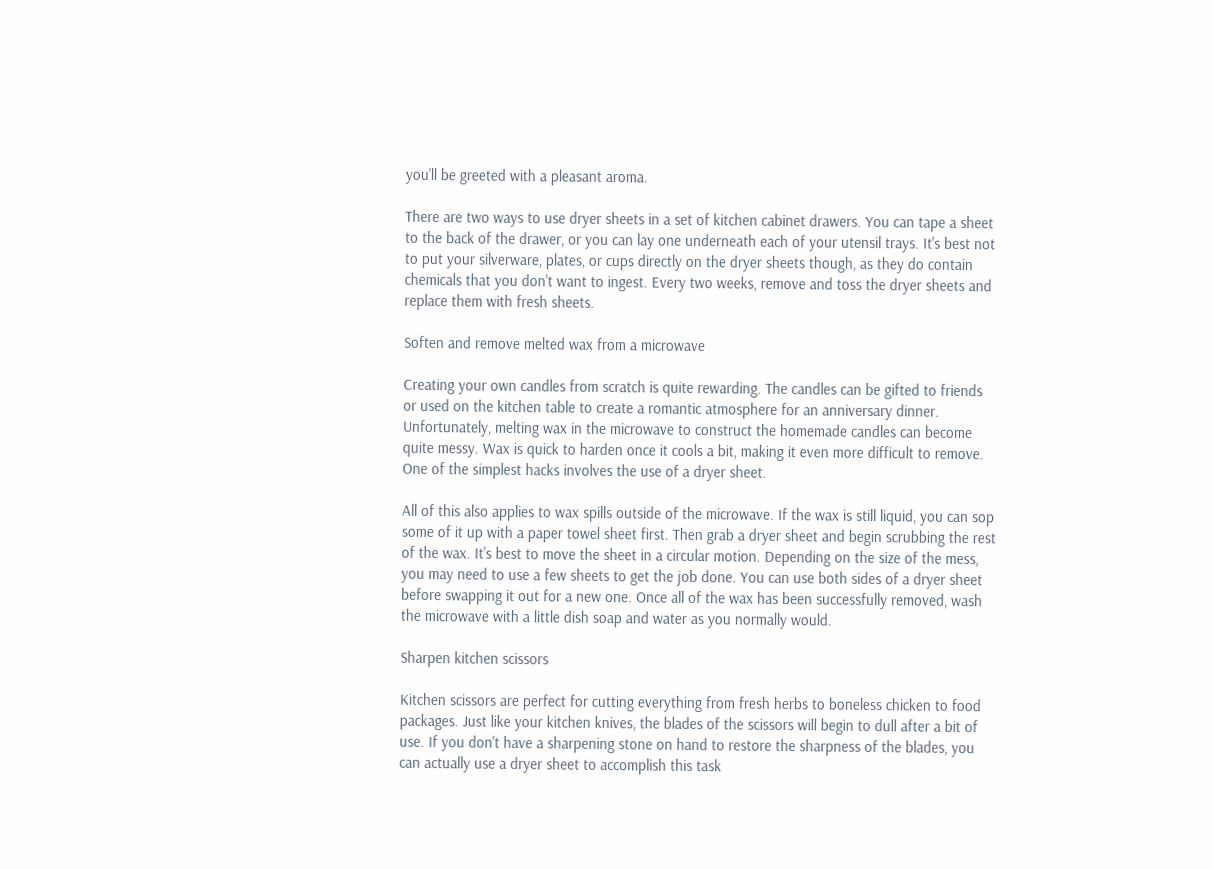you'll be greeted with a pleasant aroma.

There are two ways to use dryer sheets in a set of kitchen cabinet drawers. You can tape a sheet to the back of the drawer, or you can lay one underneath each of your utensil trays. It's best not to put your silverware, plates, or cups directly on the dryer sheets though, as they do contain chemicals that you don't want to ingest. Every two weeks, remove and toss the dryer sheets and replace them with fresh sheets.

Soften and remove melted wax from a microwave

Creating your own candles from scratch is quite rewarding. The candles can be gifted to friends or used on the kitchen table to create a romantic atmosphere for an anniversary dinner. Unfortunately, melting wax in the microwave to construct the homemade candles can become quite messy. Wax is quick to harden once it cools a bit, making it even more difficult to remove. One of the simplest hacks involves the use of a dryer sheet.

All of this also applies to wax spills outside of the microwave. If the wax is still liquid, you can sop some of it up with a paper towel sheet first. Then grab a dryer sheet and begin scrubbing the rest of the wax. It's best to move the sheet in a circular motion. Depending on the size of the mess, you may need to use a few sheets to get the job done. You can use both sides of a dryer sheet before swapping it out for a new one. Once all of the wax has been successfully removed, wash the microwave with a little dish soap and water as you normally would.

Sharpen kitchen scissors

Kitchen scissors are perfect for cutting everything from fresh herbs to boneless chicken to food packages. Just like your kitchen knives, the blades of the scissors will begin to dull after a bit of use. If you don't have a sharpening stone on hand to restore the sharpness of the blades, you can actually use a dryer sheet to accomplish this task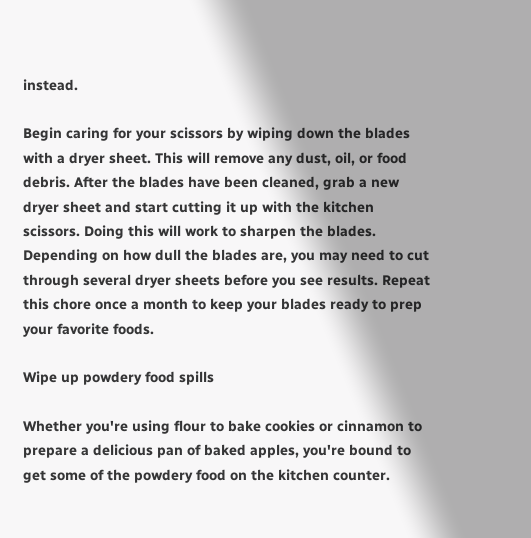instead.

Begin caring for your scissors by wiping down the blades with a dryer sheet. This will remove any dust, oil, or food debris. After the blades have been cleaned, grab a new dryer sheet and start cutting it up with the kitchen scissors. Doing this will work to sharpen the blades. Depending on how dull the blades are, you may need to cut through several dryer sheets before you see results. Repeat this chore once a month to keep your blades ready to prep your favorite foods.

Wipe up powdery food spills

Whether you're using flour to bake cookies or cinnamon to prepare a delicious pan of baked apples, you're bound to get some of the powdery food on the kitchen counter.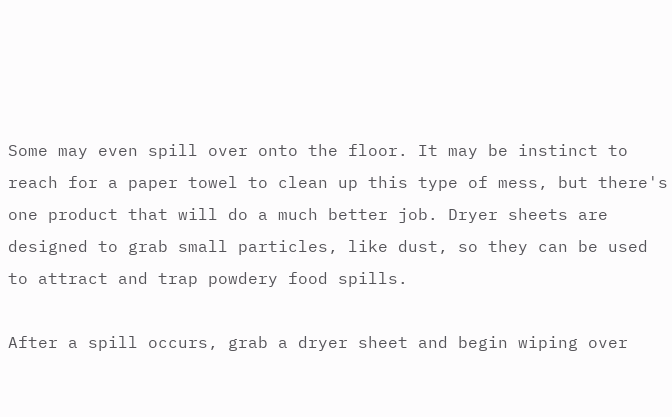Some may even spill over onto the floor. It may be instinct to reach for a paper towel to clean up this type of mess, but there's one product that will do a much better job. Dryer sheets are designed to grab small particles, like dust, so they can be used to attract and trap powdery food spills.

After a spill occurs, grab a dryer sheet and begin wiping over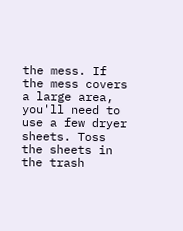the mess. If the mess covers a large area, you'll need to use a few dryer sheets. Toss the sheets in the trash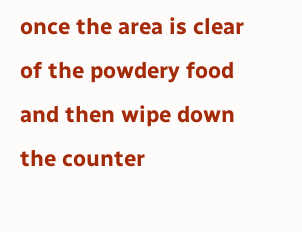once the area is clear of the powdery food and then wipe down the counter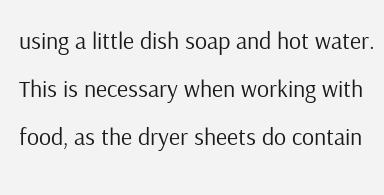using a little dish soap and hot water. This is necessary when working with food, as the dryer sheets do contain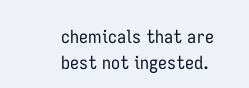chemicals that are best not ingested.